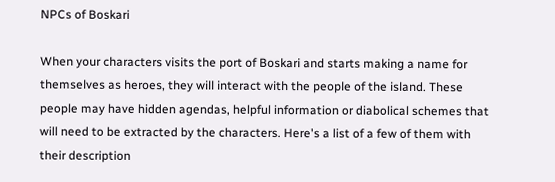NPCs of Boskari

When your characters visits the port of Boskari and starts making a name for themselves as heroes, they will interact with the people of the island. These people may have hidden agendas, helpful information or diabolical schemes that will need to be extracted by the characters. Here's a list of a few of them with their description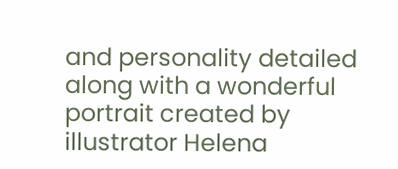and personality detailed along with a wonderful portrait created by illustrator Helena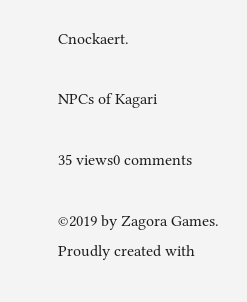Cnockaert.

NPCs of Kagari

35 views0 comments

©2019 by Zagora Games. Proudly created with